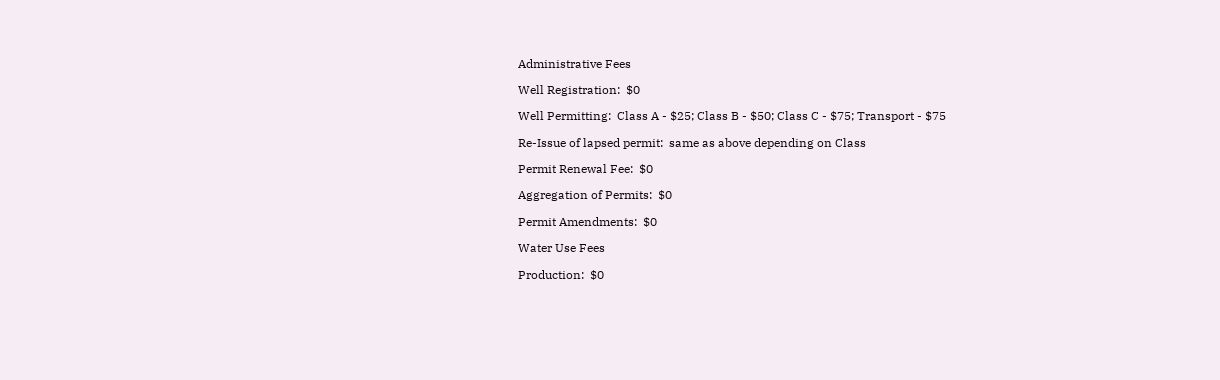Administrative Fees

Well Registration:  $0

Well Permitting:  Class A - $25; Class B - $50; Class C - $75; Transport - $75

Re-Issue of lapsed permit:  same as above depending on Class

Permit Renewal Fee:  $0

Aggregation of Permits:  $0

Permit Amendments:  $0

Water Use Fees

Production:  $0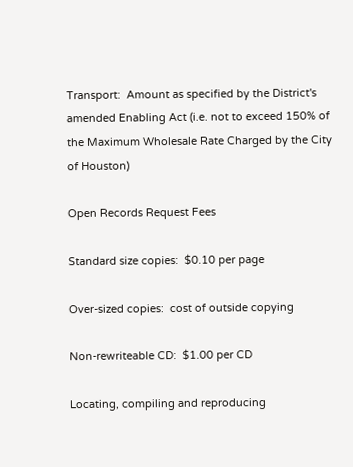Transport:  Amount as specified by the District's amended Enabling Act (i.e. not to exceed 150% of the Maximum Wholesale Rate Charged by the City of Houston)

Open Records Request Fees

Standard size copies:  $0.10 per page

Over-sized copies:  cost of outside copying

Non-rewriteable CD:  $1.00 per CD

Locating, compiling and reproducing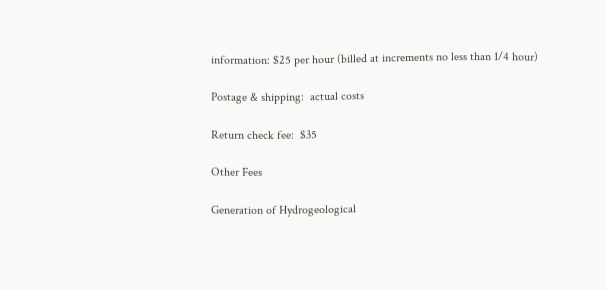information: $25 per hour (billed at increments no less than 1/4 hour)

Postage & shipping:  actual costs

Return check fee:  $35

Other Fees

Generation of Hydrogeological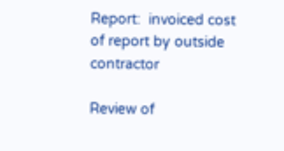Report:  invoiced cost of report by outside contractor

Review of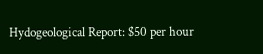Hydogeological Report: $50 per hour